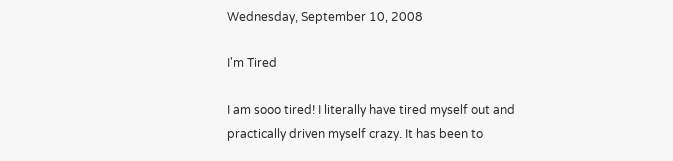Wednesday, September 10, 2008

I'm Tired

I am sooo tired! I literally have tired myself out and practically driven myself crazy. It has been to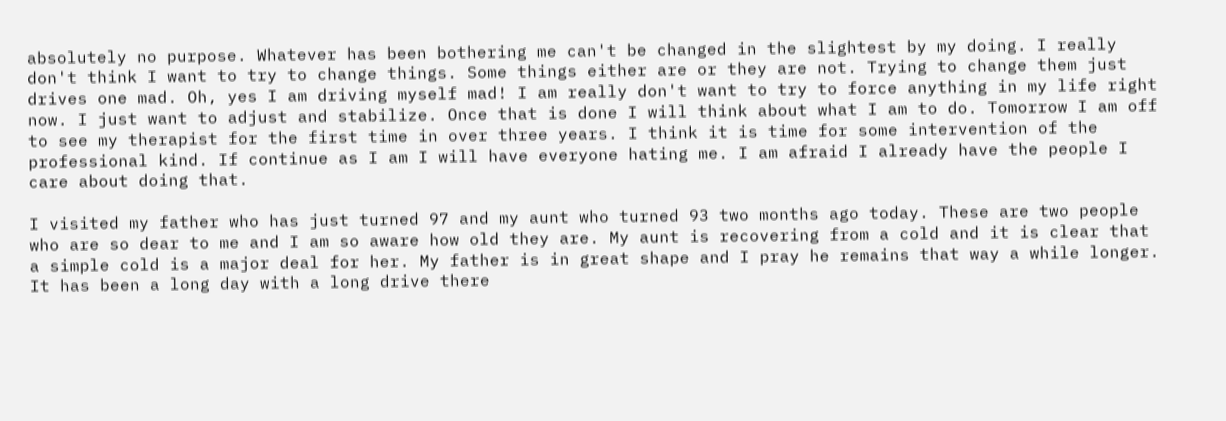absolutely no purpose. Whatever has been bothering me can't be changed in the slightest by my doing. I really don't think I want to try to change things. Some things either are or they are not. Trying to change them just drives one mad. Oh, yes I am driving myself mad! I am really don't want to try to force anything in my life right now. I just want to adjust and stabilize. Once that is done I will think about what I am to do. Tomorrow I am off to see my therapist for the first time in over three years. I think it is time for some intervention of the professional kind. If continue as I am I will have everyone hating me. I am afraid I already have the people I care about doing that.

I visited my father who has just turned 97 and my aunt who turned 93 two months ago today. These are two people who are so dear to me and I am so aware how old they are. My aunt is recovering from a cold and it is clear that a simple cold is a major deal for her. My father is in great shape and I pray he remains that way a while longer. It has been a long day with a long drive there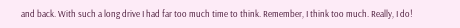and back. With such a long drive I had far too much time to think. Remember, I think too much. Really, I do!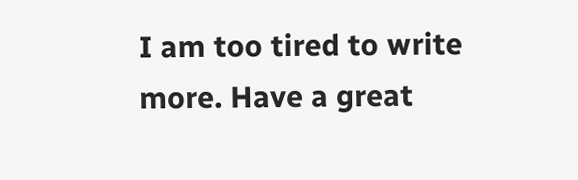I am too tired to write more. Have a great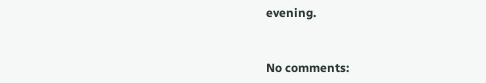evening.


No comments: